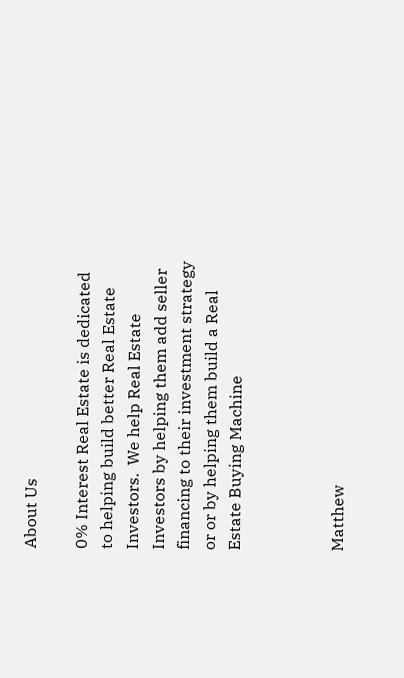About Us

0% Interest Real Estate is dedicated to helping build better Real Estate Investors.  We help Real Estate Investors by helping them add seller financing to their investment strategy or or by helping them build a Real Estate Buying Machine



Matthew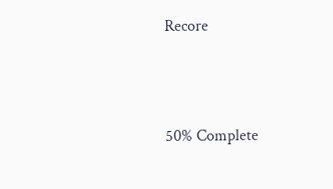Recore



50% Complete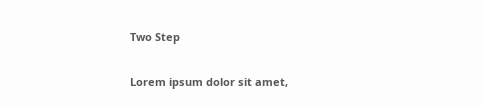Two Step

Lorem ipsum dolor sit amet,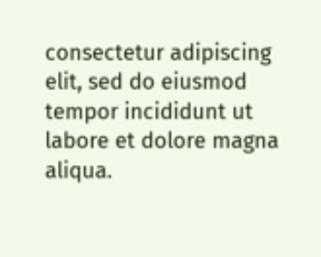consectetur adipiscing elit, sed do eiusmod tempor incididunt ut labore et dolore magna aliqua.